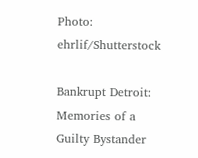Photo: ehrlif/Shutterstock

Bankrupt Detroit: Memories of a Guilty Bystander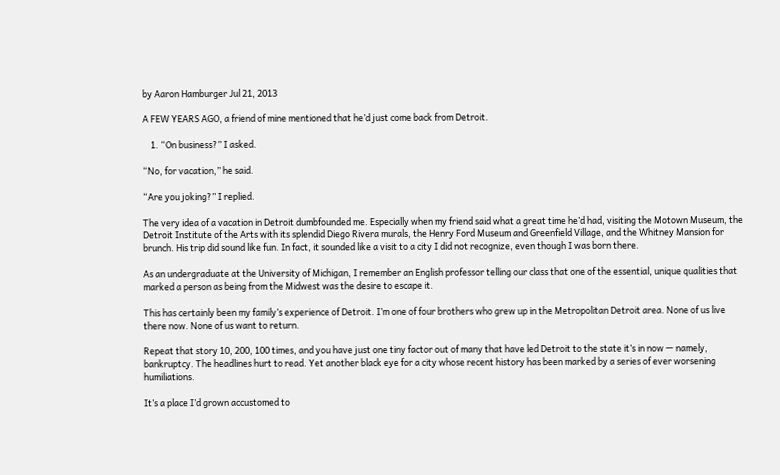by Aaron Hamburger Jul 21, 2013

A FEW YEARS AGO, a friend of mine mentioned that he’d just come back from Detroit.

    1. “On business?” I asked.

“No, for vacation,” he said.

“Are you joking?” I replied.

The very idea of a vacation in Detroit dumbfounded me. Especially when my friend said what a great time he’d had, visiting the Motown Museum, the Detroit Institute of the Arts with its splendid Diego Rivera murals, the Henry Ford Museum and Greenfield Village, and the Whitney Mansion for brunch. His trip did sound like fun. In fact, it sounded like a visit to a city I did not recognize, even though I was born there.

As an undergraduate at the University of Michigan, I remember an English professor telling our class that one of the essential, unique qualities that marked a person as being from the Midwest was the desire to escape it.

This has certainly been my family’s experience of Detroit. I’m one of four brothers who grew up in the Metropolitan Detroit area. None of us live there now. None of us want to return.

Repeat that story 10, 200, 100 times, and you have just one tiny factor out of many that have led Detroit to the state it’s in now — namely, bankruptcy. The headlines hurt to read. Yet another black eye for a city whose recent history has been marked by a series of ever worsening humiliations.

It’s a place I’d grown accustomed to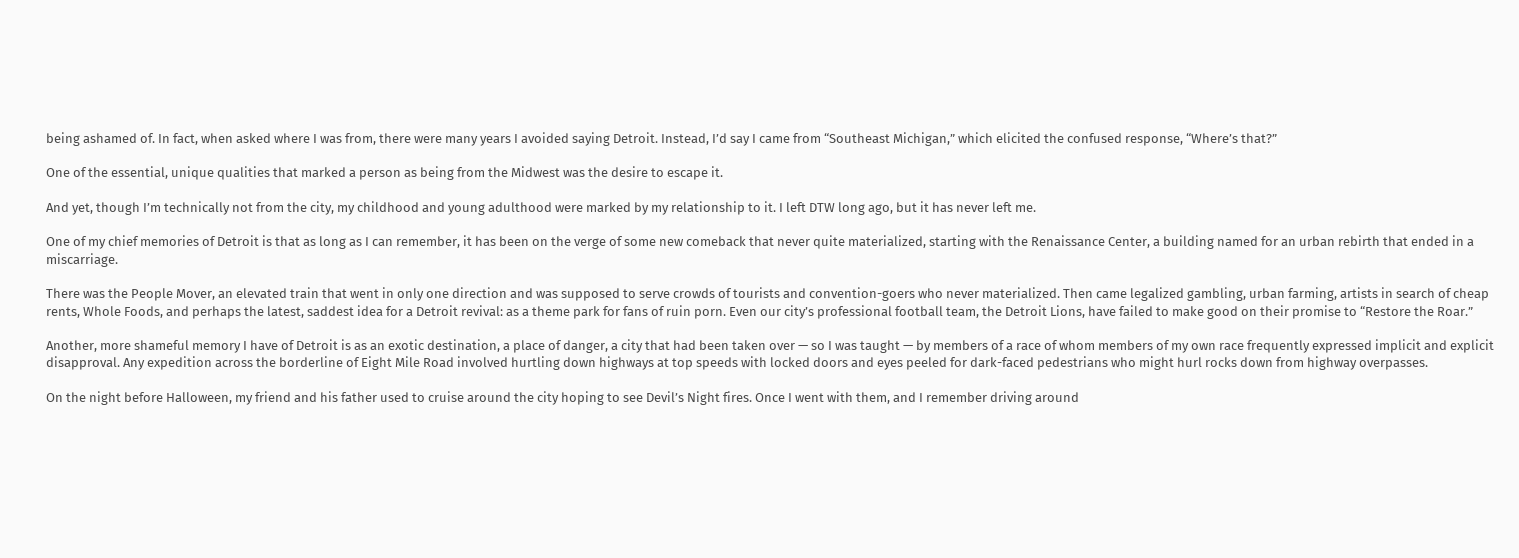being ashamed of. In fact, when asked where I was from, there were many years I avoided saying Detroit. Instead, I’d say I came from “Southeast Michigan,” which elicited the confused response, “Where’s that?”

One of the essential, unique qualities that marked a person as being from the Midwest was the desire to escape it.

And yet, though I’m technically not from the city, my childhood and young adulthood were marked by my relationship to it. I left DTW long ago, but it has never left me.

One of my chief memories of Detroit is that as long as I can remember, it has been on the verge of some new comeback that never quite materialized, starting with the Renaissance Center, a building named for an urban rebirth that ended in a miscarriage.

There was the People Mover, an elevated train that went in only one direction and was supposed to serve crowds of tourists and convention-goers who never materialized. Then came legalized gambling, urban farming, artists in search of cheap rents, Whole Foods, and perhaps the latest, saddest idea for a Detroit revival: as a theme park for fans of ruin porn. Even our city’s professional football team, the Detroit Lions, have failed to make good on their promise to “Restore the Roar.”

Another, more shameful memory I have of Detroit is as an exotic destination, a place of danger, a city that had been taken over — so I was taught — by members of a race of whom members of my own race frequently expressed implicit and explicit disapproval. Any expedition across the borderline of Eight Mile Road involved hurtling down highways at top speeds with locked doors and eyes peeled for dark-faced pedestrians who might hurl rocks down from highway overpasses.

On the night before Halloween, my friend and his father used to cruise around the city hoping to see Devil’s Night fires. Once I went with them, and I remember driving around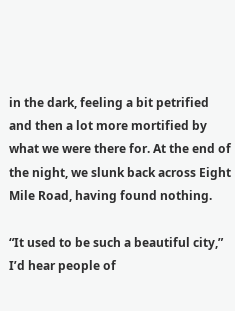in the dark, feeling a bit petrified and then a lot more mortified by what we were there for. At the end of the night, we slunk back across Eight Mile Road, having found nothing.

“It used to be such a beautiful city,” I’d hear people of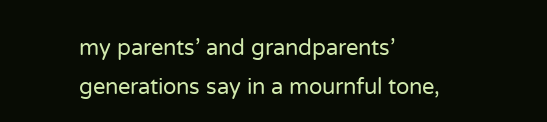my parents’ and grandparents’ generations say in a mournful tone,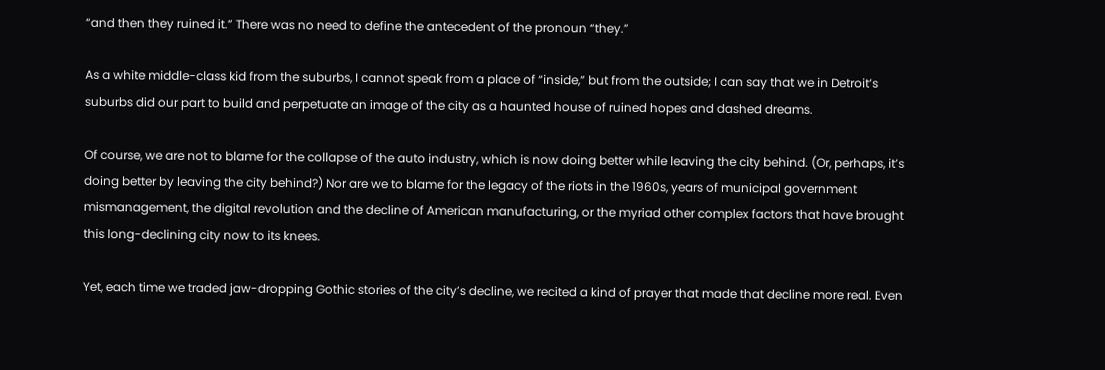“and then they ruined it.” There was no need to define the antecedent of the pronoun “they.”

As a white middle-class kid from the suburbs, I cannot speak from a place of “inside,” but from the outside; I can say that we in Detroit’s suburbs did our part to build and perpetuate an image of the city as a haunted house of ruined hopes and dashed dreams.

Of course, we are not to blame for the collapse of the auto industry, which is now doing better while leaving the city behind. (Or, perhaps, it’s doing better by leaving the city behind?) Nor are we to blame for the legacy of the riots in the 1960s, years of municipal government mismanagement, the digital revolution and the decline of American manufacturing, or the myriad other complex factors that have brought this long-declining city now to its knees.

Yet, each time we traded jaw-dropping Gothic stories of the city’s decline, we recited a kind of prayer that made that decline more real. Even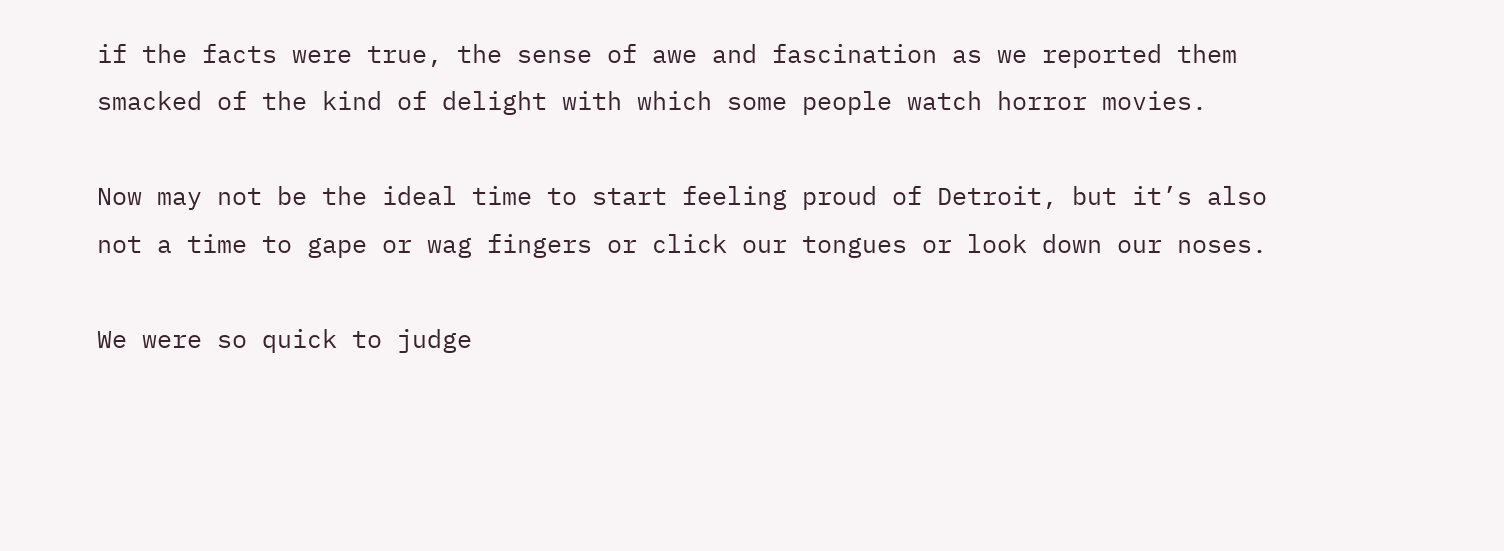if the facts were true, the sense of awe and fascination as we reported them smacked of the kind of delight with which some people watch horror movies.

Now may not be the ideal time to start feeling proud of Detroit, but it’s also not a time to gape or wag fingers or click our tongues or look down our noses.

We were so quick to judge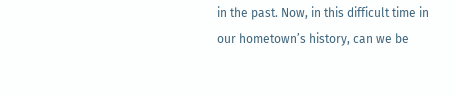in the past. Now, in this difficult time in our hometown’s history, can we be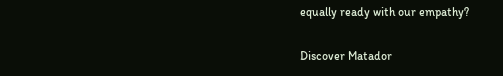equally ready with our empathy?

Discover Matador